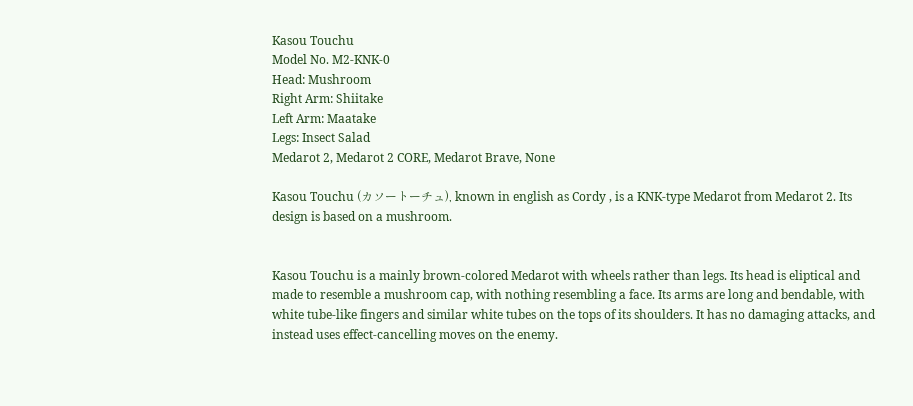Kasou Touchu
Model No. M2-KNK-0
Head: Mushroom
Right Arm: Shiitake
Left Arm: Maatake
Legs: Insect Salad
Medarot 2, Medarot 2 CORE, Medarot Brave, None

Kasou Touchu (カソートーチュ), known in english as Cordy , is a KNK-type Medarot from Medarot 2. Its design is based on a mushroom.


Kasou Touchu is a mainly brown-colored Medarot with wheels rather than legs. Its head is eliptical and made to resemble a mushroom cap, with nothing resembling a face. Its arms are long and bendable, with white tube-like fingers and similar white tubes on the tops of its shoulders. It has no damaging attacks, and instead uses effect-cancelling moves on the enemy.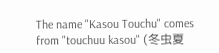The name "Kasou Touchu" comes from "touchuu kasou" (冬虫夏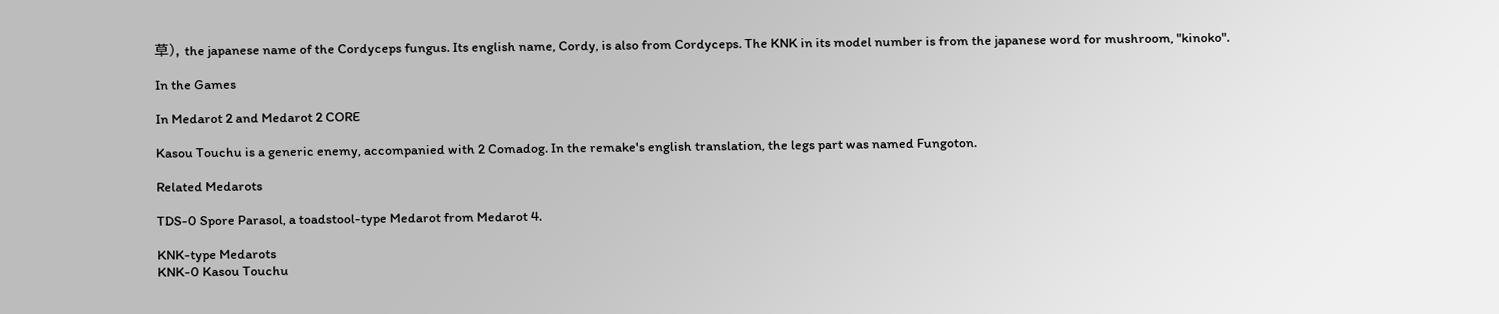草), the japanese name of the Cordyceps fungus. Its english name, Cordy, is also from Cordyceps. The KNK in its model number is from the japanese word for mushroom, "kinoko".

In the Games

In Medarot 2 and Medarot 2 CORE

Kasou Touchu is a generic enemy, accompanied with 2 Comadog. In the remake's english translation, the legs part was named Fungoton.

Related Medarots

TDS-0 Spore Parasol, a toadstool-type Medarot from Medarot 4.

KNK-type Medarots
KNK-0 Kasou Touchu